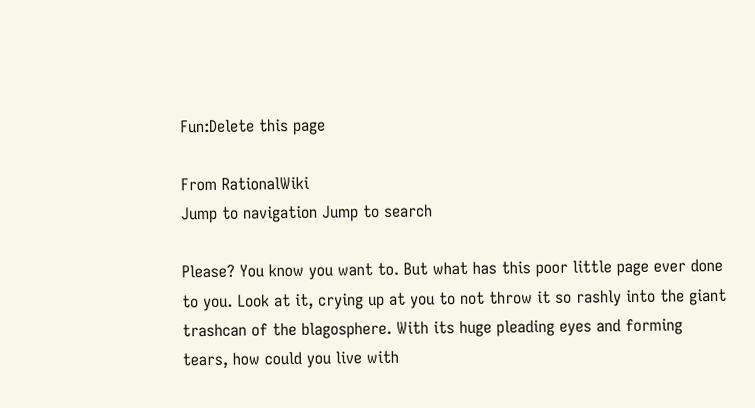Fun:Delete this page

From RationalWiki
Jump to navigation Jump to search

Please? You know you want to. But what has this poor little page ever done to you. Look at it, crying up at you to not throw it so rashly into the giant trashcan of the blagosphere. With its huge pleading eyes and forming tears, how could you live with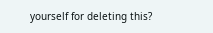yourself for deleting this?